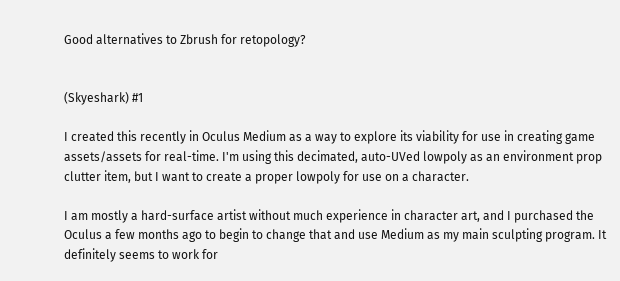Good alternatives to Zbrush for retopology?


(Skyeshark) #1

I created this recently in Oculus Medium as a way to explore its viability for use in creating game assets/assets for real-time. I'm using this decimated, auto-UVed lowpoly as an environment prop clutter item, but I want to create a proper lowpoly for use on a character.

I am mostly a hard-surface artist without much experience in character art, and I purchased the Oculus a few months ago to begin to change that and use Medium as my main sculpting program. It definitely seems to work for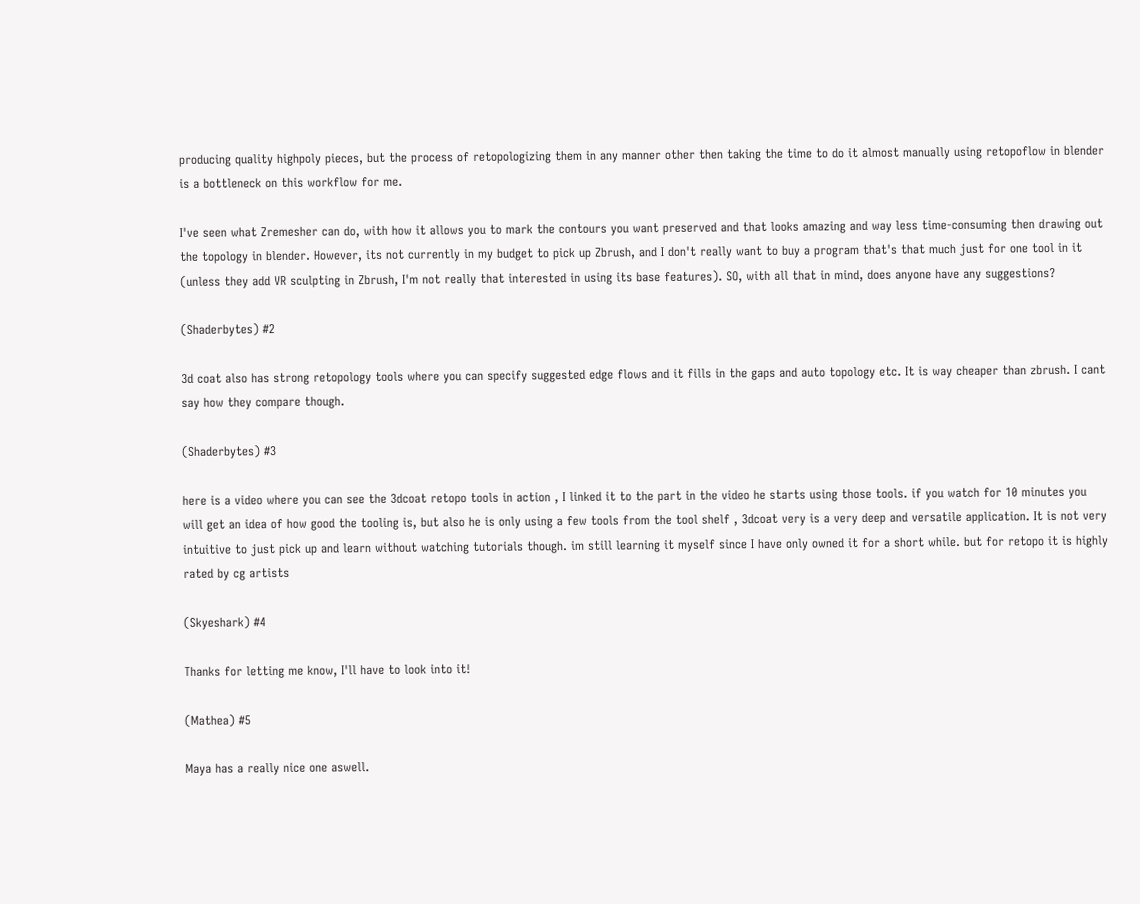producing quality highpoly pieces, but the process of retopologizing them in any manner other then taking the time to do it almost manually using retopoflow in blender is a bottleneck on this workflow for me.

I've seen what Zremesher can do, with how it allows you to mark the contours you want preserved and that looks amazing and way less time-consuming then drawing out the topology in blender. However, its not currently in my budget to pick up Zbrush, and I don't really want to buy a program that's that much just for one tool in it (unless they add VR sculpting in Zbrush, I'm not really that interested in using its base features). SO, with all that in mind, does anyone have any suggestions?

(Shaderbytes) #2

3d coat also has strong retopology tools where you can specify suggested edge flows and it fills in the gaps and auto topology etc. It is way cheaper than zbrush. I cant say how they compare though.

(Shaderbytes) #3

here is a video where you can see the 3dcoat retopo tools in action , I linked it to the part in the video he starts using those tools. if you watch for 10 minutes you will get an idea of how good the tooling is, but also he is only using a few tools from the tool shelf , 3dcoat very is a very deep and versatile application. It is not very intuitive to just pick up and learn without watching tutorials though. im still learning it myself since I have only owned it for a short while. but for retopo it is highly rated by cg artists

(Skyeshark) #4

Thanks for letting me know, I'll have to look into it!

(Mathea) #5

Maya has a really nice one aswell.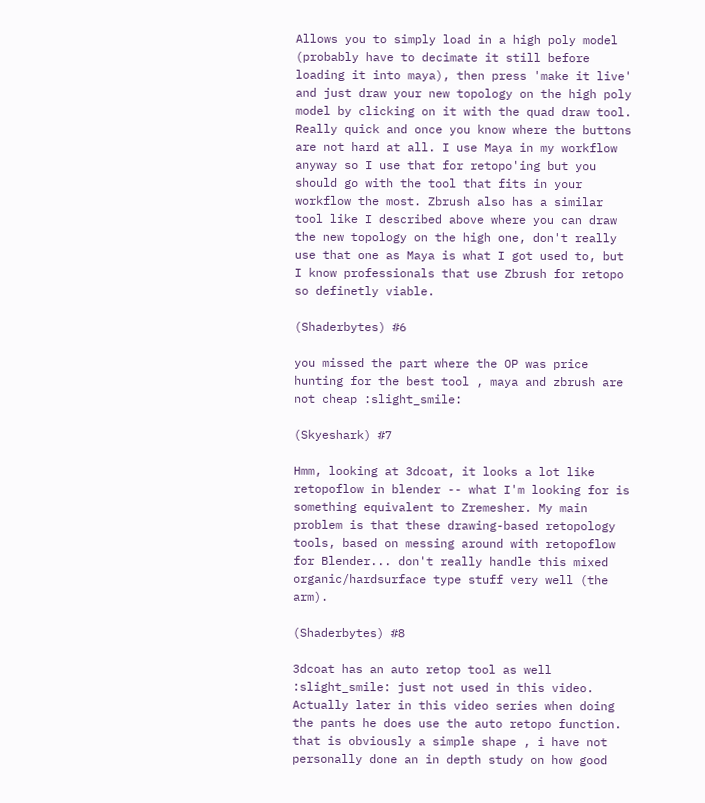Allows you to simply load in a high poly model (probably have to decimate it still before loading it into maya), then press 'make it live' and just draw your new topology on the high poly model by clicking on it with the quad draw tool. Really quick and once you know where the buttons are not hard at all. I use Maya in my workflow anyway so I use that for retopo'ing but you should go with the tool that fits in your workflow the most. Zbrush also has a similar tool like I described above where you can draw the new topology on the high one, don't really use that one as Maya is what I got used to, but I know professionals that use Zbrush for retopo so definetly viable.

(Shaderbytes) #6

you missed the part where the OP was price hunting for the best tool , maya and zbrush are not cheap :slight_smile:

(Skyeshark) #7

Hmm, looking at 3dcoat, it looks a lot like retopoflow in blender -- what I'm looking for is something equivalent to Zremesher. My main problem is that these drawing-based retopology tools, based on messing around with retopoflow for Blender... don't really handle this mixed organic/hardsurface type stuff very well (the arm).

(Shaderbytes) #8

3dcoat has an auto retop tool as well :slight_smile: just not used in this video. Actually later in this video series when doing the pants he does use the auto retopo function. that is obviously a simple shape , i have not personally done an in depth study on how good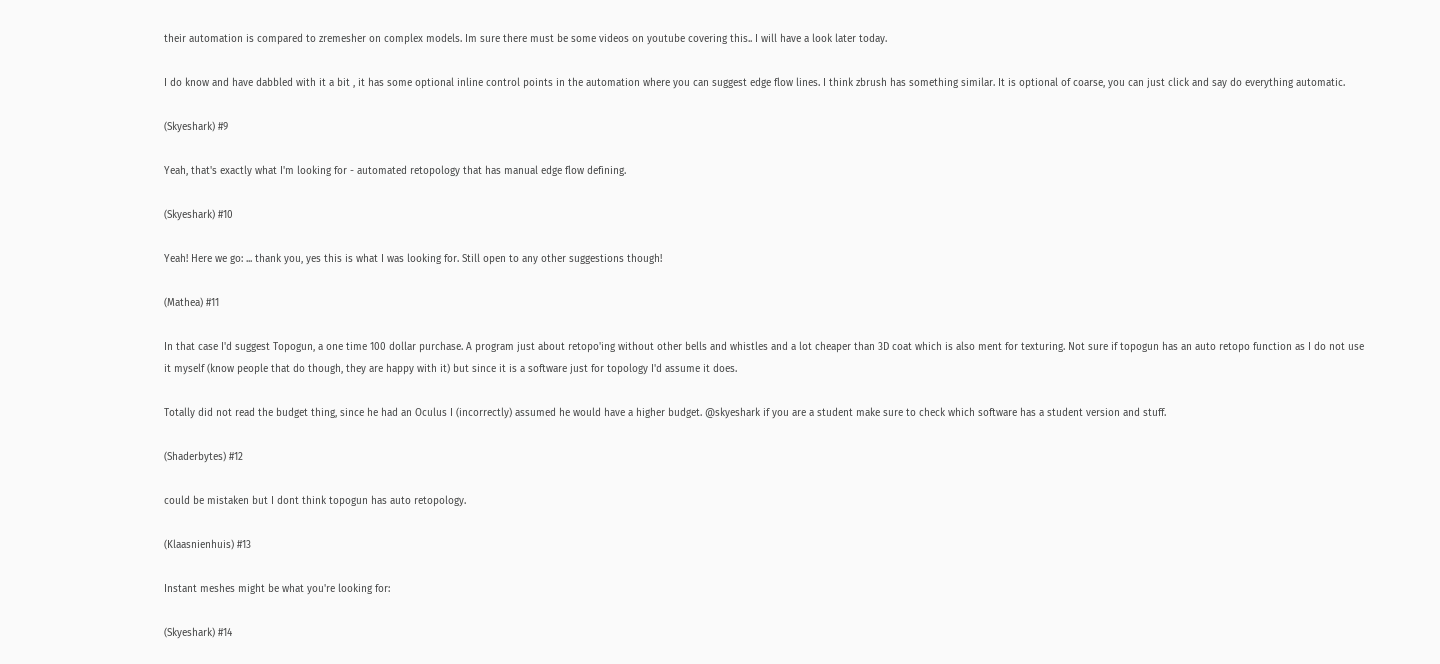their automation is compared to zremesher on complex models. Im sure there must be some videos on youtube covering this.. I will have a look later today.

I do know and have dabbled with it a bit , it has some optional inline control points in the automation where you can suggest edge flow lines. I think zbrush has something similar. It is optional of coarse, you can just click and say do everything automatic.

(Skyeshark) #9

Yeah, that's exactly what I'm looking for - automated retopology that has manual edge flow defining.

(Skyeshark) #10

Yeah! Here we go: ... thank you, yes this is what I was looking for. Still open to any other suggestions though!

(Mathea) #11

In that case I'd suggest Topogun, a one time 100 dollar purchase. A program just about retopo'ing without other bells and whistles and a lot cheaper than 3D coat which is also ment for texturing. Not sure if topogun has an auto retopo function as I do not use it myself (know people that do though, they are happy with it) but since it is a software just for topology I'd assume it does.

Totally did not read the budget thing, since he had an Oculus I (incorrectly) assumed he would have a higher budget. @skyeshark if you are a student make sure to check which software has a student version and stuff.

(Shaderbytes) #12

could be mistaken but I dont think topogun has auto retopology.

(Klaasnienhuis) #13

Instant meshes might be what you're looking for:

(Skyeshark) #14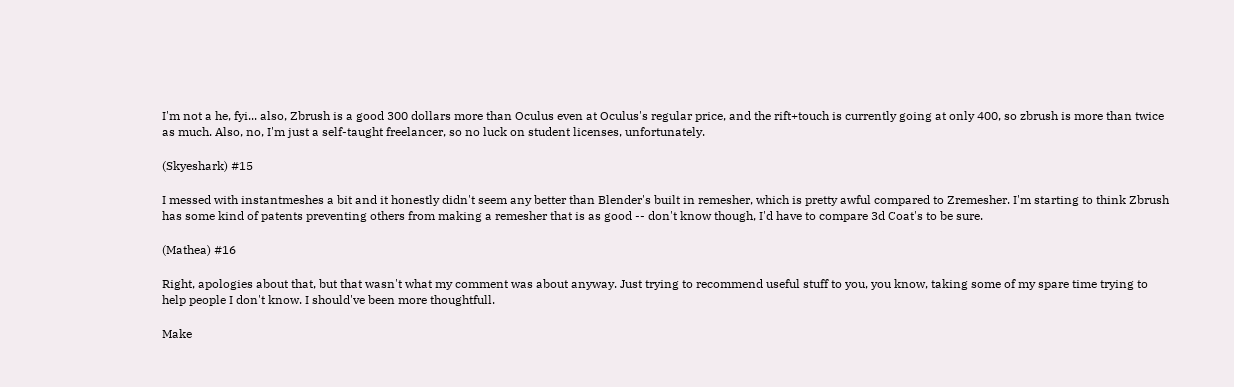I'm not a he, fyi... also, Zbrush is a good 300 dollars more than Oculus even at Oculus's regular price, and the rift+touch is currently going at only 400, so zbrush is more than twice as much. Also, no, I'm just a self-taught freelancer, so no luck on student licenses, unfortunately.

(Skyeshark) #15

I messed with instantmeshes a bit and it honestly didn't seem any better than Blender's built in remesher, which is pretty awful compared to Zremesher. I'm starting to think Zbrush has some kind of patents preventing others from making a remesher that is as good -- don't know though, I'd have to compare 3d Coat's to be sure.

(Mathea) #16

Right, apologies about that, but that wasn't what my comment was about anyway. Just trying to recommend useful stuff to you, you know, taking some of my spare time trying to help people I don't know. I should've been more thoughtfull.

Make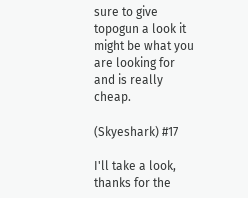sure to give topogun a look it might be what you are looking for and is really cheap.

(Skyeshark) #17

I'll take a look, thanks for the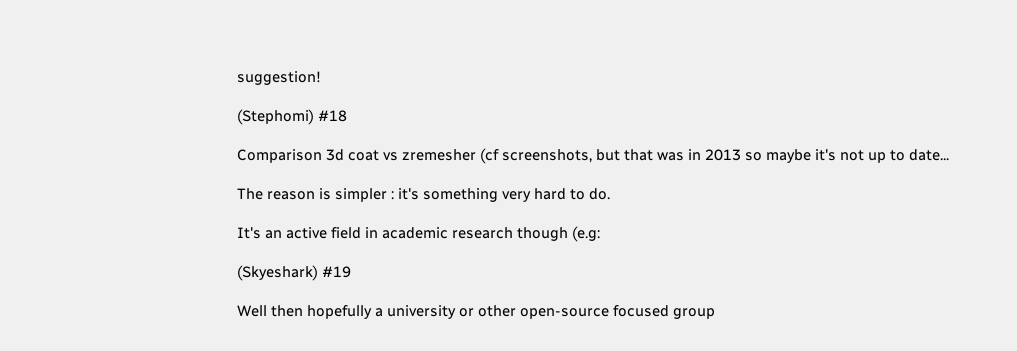suggestion!

(Stephomi) #18

Comparison 3d coat vs zremesher (cf screenshots, but that was in 2013 so maybe it's not up to date...

The reason is simpler : it's something very hard to do.

It's an active field in academic research though (e.g:

(Skyeshark) #19

Well then hopefully a university or other open-source focused group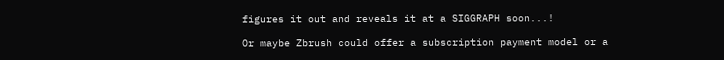figures it out and reveals it at a SIGGRAPH soon...!

Or maybe Zbrush could offer a subscription payment model or a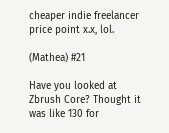cheaper indie freelancer price point x.x, lol.

(Mathea) #21

Have you looked at Zbrush Core? Thought it was like 130 for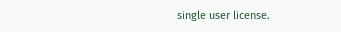single user license.